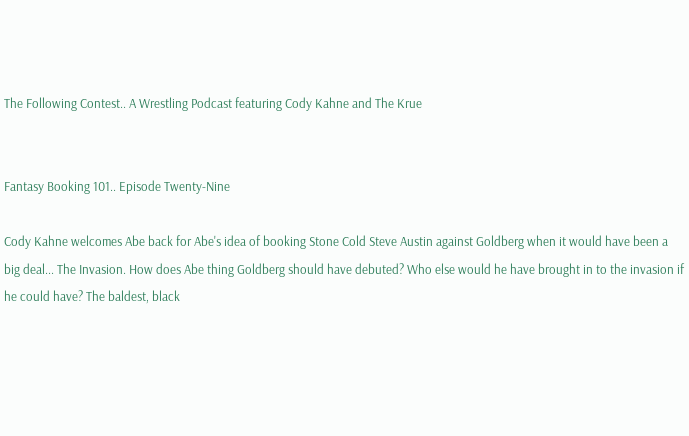The Following Contest.. A Wrestling Podcast featuring Cody Kahne and The Krue


Fantasy Booking 101.. Episode Twenty-Nine

Cody Kahne welcomes Abe back for Abe's idea of booking Stone Cold Steve Austin against Goldberg when it would have been a big deal... The Invasion. How does Abe thing Goldberg should have debuted? Who else would he have brought in to the invasion if he could have? The baldest, black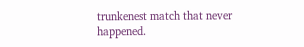trunkenest match that never happened.